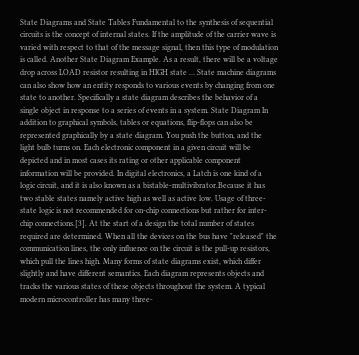State Diagrams and State Tables Fundamental to the synthesis of sequential circuits is the concept of internal states. If the amplitude of the carrier wave is varied with respect to that of the message signal, then this type of modulation is called. Another State Diagram Example. As a result, there will be a voltage drop across LOAD resistor resulting in HIGH state … State machine diagrams can also show how an entity responds to various events by changing from one state to another. Specifically a state diagram describes the behavior of a single object in response to a series of events in a system. State Diagram In addition to graphical symbols, tables or equations, flip-flops can also be represented graphically by a state diagram. You push the button, and the light bulb turns on. Each electronic component in a given circuit will be depicted and in most cases its rating or other applicable component information will be provided. In digital electronics, a Latch is one kind of a logic circuit, and it is also known as a bistable-multivibrator.Because it has two stable states namely active high as well as active low. Usage of three-state logic is not recommended for on-chip connections but rather for inter-chip connections.[3]. At the start of a design the total number of states required are determined. When all the devices on the bus have "released" the communication lines, the only influence on the circuit is the pull-up resistors, which pull the lines high. Many forms of state diagrams exist, which differ slightly and have different semantics. Each diagram represents objects and tracks the various states of these objects throughout the system. A typical modern microcontroller has many three-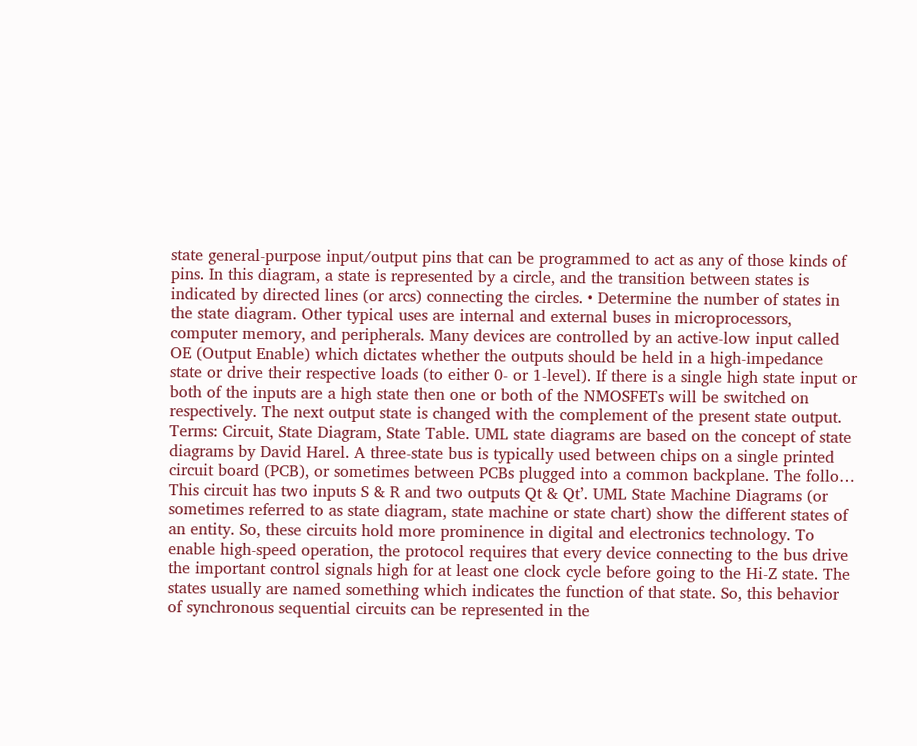state general-purpose input/output pins that can be programmed to act as any of those kinds of pins. In this diagram, a state is represented by a circle, and the transition between states is indicated by directed lines (or arcs) connecting the circles. • Determine the number of states in the state diagram. Other typical uses are internal and external buses in microprocessors, computer memory, and peripherals. Many devices are controlled by an active-low input called OE (Output Enable) which dictates whether the outputs should be held in a high-impedance state or drive their respective loads (to either 0- or 1-level). If there is a single high state input or both of the inputs are a high state then one or both of the NMOSFETs will be switched on respectively. The next output state is changed with the complement of the present state output. Terms: Circuit, State Diagram, State Table. UML state diagrams are based on the concept of state diagrams by David Harel. A three-state bus is typically used between chips on a single printed circuit board (PCB), or sometimes between PCBs plugged into a common backplane. The follo… This circuit has two inputs S & R and two outputs Qt & Qt’. UML State Machine Diagrams (or sometimes referred to as state diagram, state machine or state chart) show the different states of an entity. So, these circuits hold more prominence in digital and electronics technology. To enable high-speed operation, the protocol requires that every device connecting to the bus drive the important control signals high for at least one clock cycle before going to the Hi-Z state. The states usually are named something which indicates the function of that state. So, this behavior of synchronous sequential circuits can be represented in the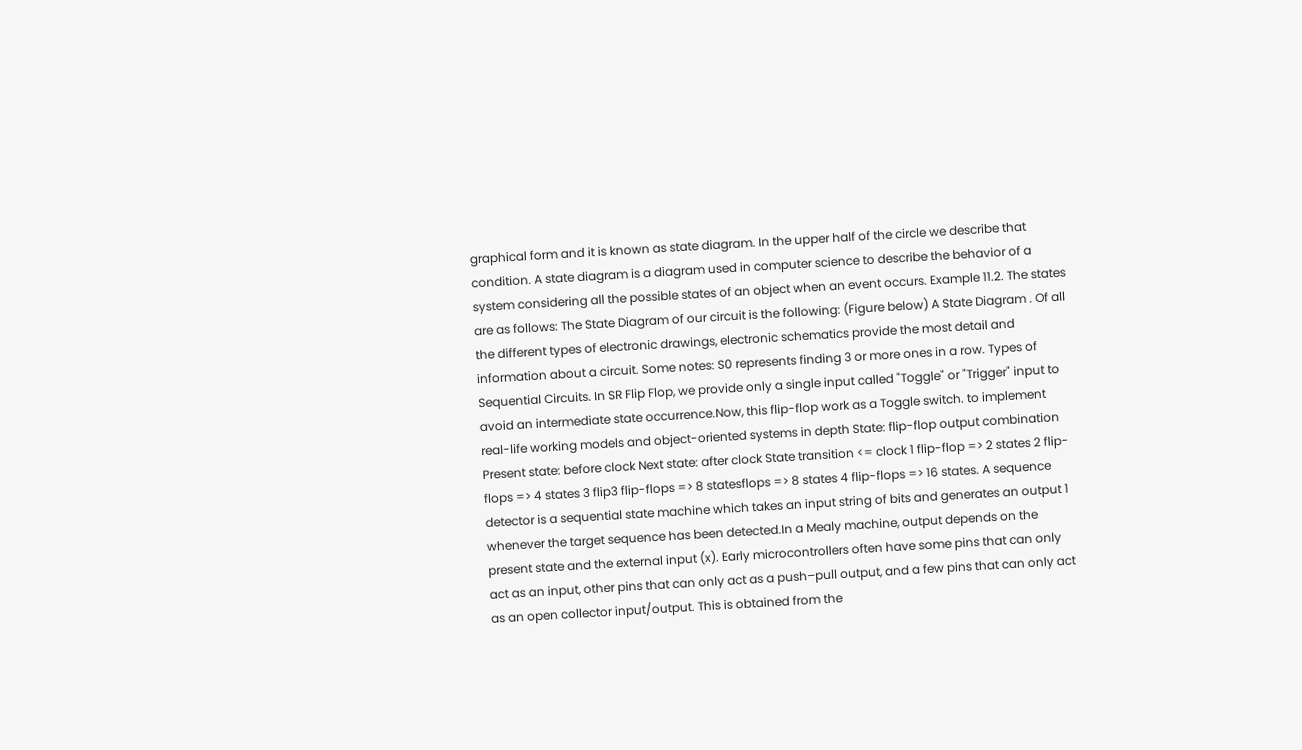graphical form and it is known as state diagram. In the upper half of the circle we describe that condition. A state diagram is a diagram used in computer science to describe the behavior of a system considering all the possible states of an object when an event occurs. Example 11.2. The states are as follows: The State Diagram of our circuit is the following: (Figure below) A State Diagram . Of all the different types of electronic drawings, electronic schematics provide the most detail and information about a circuit. Some notes: S0 represents finding 3 or more ones in a row. Types of Sequential Circuits. In SR Flip Flop, we provide only a single input called "Toggle" or "Trigger" input to avoid an intermediate state occurrence.Now, this flip-flop work as a Toggle switch. to implement real-life working models and object-oriented systems in depth State: flip-flop output combination Present state: before clock Next state: after clock State transition <= clock 1 flip-flop => 2 states 2 flip-flops => 4 states 3 flip3 flip-flops => 8 statesflops => 8 states 4 flip-flops => 16 states. A sequence detector is a sequential state machine which takes an input string of bits and generates an output 1 whenever the target sequence has been detected.In a Mealy machine, output depends on the present state and the external input (x). Early microcontrollers often have some pins that can only act as an input, other pins that can only act as a push–pull output, and a few pins that can only act as an open collector input/output. This is obtained from the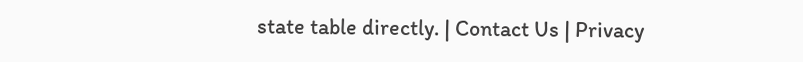state table directly. | Contact Us | Privacy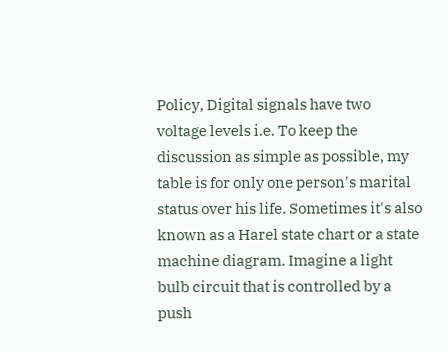Policy, Digital signals have two voltage levels i.e. To keep the discussion as simple as possible, my table is for only one person's marital status over his life. Sometimes it's also known as a Harel state chart or a state machine diagram. Imagine a light bulb circuit that is controlled by a push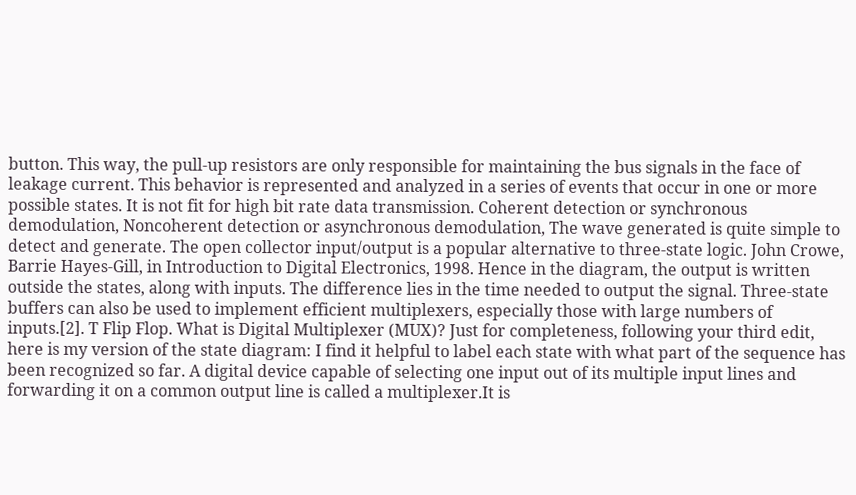button. This way, the pull-up resistors are only responsible for maintaining the bus signals in the face of leakage current. This behavior is represented and analyzed in a series of events that occur in one or more possible states. It is not fit for high bit rate data transmission. Coherent detection or synchronous demodulation, Noncoherent detection or asynchronous demodulation, The wave generated is quite simple to detect and generate. The open collector input/output is a popular alternative to three-state logic. John Crowe, Barrie Hayes-Gill, in Introduction to Digital Electronics, 1998. Hence in the diagram, the output is written outside the states, along with inputs. The difference lies in the time needed to output the signal. Three-state buffers can also be used to implement efficient multiplexers, especially those with large numbers of inputs.[2]. T Flip Flop. What is Digital Multiplexer (MUX)? Just for completeness, following your third edit, here is my version of the state diagram: I find it helpful to label each state with what part of the sequence has been recognized so far. A digital device capable of selecting one input out of its multiple input lines and forwarding it on a common output line is called a multiplexer.It is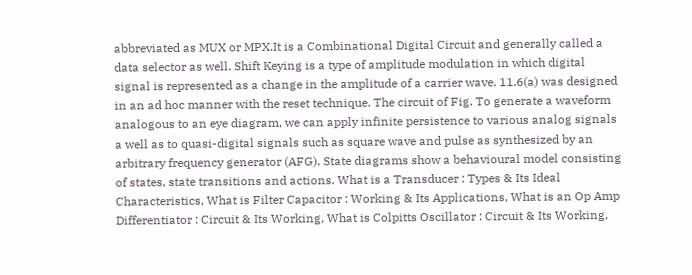abbreviated as MUX or MPX.It is a Combinational Digital Circuit and generally called a data selector as well. Shift Keying is a type of amplitude modulation in which digital signal is represented as a change in the amplitude of a carrier wave. 11.6(a) was designed in an ad hoc manner with the reset technique. The circuit of Fig. To generate a waveform analogous to an eye diagram, we can apply infinite persistence to various analog signals a well as to quasi-digital signals such as square wave and pulse as synthesized by an arbitrary frequency generator (AFG). State diagrams show a behavioural model consisting of states, state transitions and actions. What is a Transducer : Types & Its Ideal Characteristics, What is Filter Capacitor : Working & Its Applications, What is an Op Amp Differentiator : Circuit & Its Working, What is Colpitts Oscillator : Circuit & Its Working,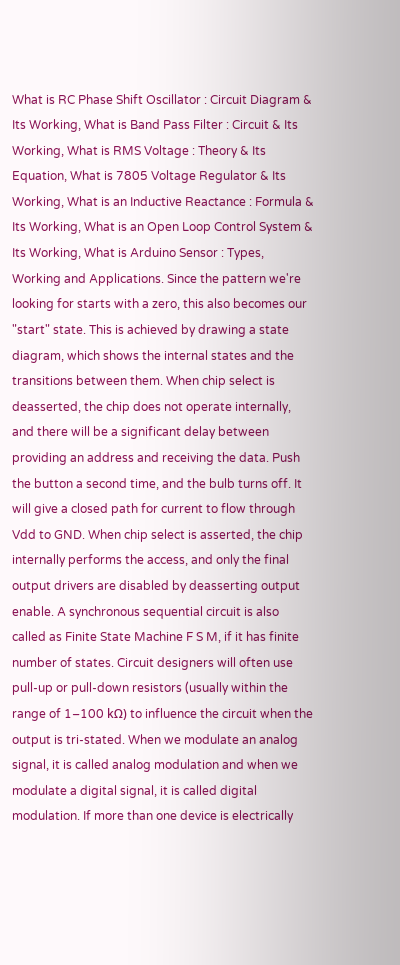What is RC Phase Shift Oscillator : Circuit Diagram & Its Working, What is Band Pass Filter : Circuit & Its Working, What is RMS Voltage : Theory & Its Equation, What is 7805 Voltage Regulator & Its Working, What is an Inductive Reactance : Formula & Its Working, What is an Open Loop Control System & Its Working, What is Arduino Sensor : Types, Working and Applications. Since the pattern we're looking for starts with a zero, this also becomes our "start" state. This is achieved by drawing a state diagram, which shows the internal states and the transitions between them. When chip select is deasserted, the chip does not operate internally, and there will be a significant delay between providing an address and receiving the data. Push the button a second time, and the bulb turns off. It will give a closed path for current to flow through Vdd to GND. When chip select is asserted, the chip internally performs the access, and only the final output drivers are disabled by deasserting output enable. A synchronous sequential circuit is also called as Finite State Machine F S M, if it has finite number of states. Circuit designers will often use pull-up or pull-down resistors (usually within the range of 1–100 kΩ) to influence the circuit when the output is tri-stated. When we modulate an analog signal, it is called analog modulation and when we modulate a digital signal, it is called digital modulation. If more than one device is electrically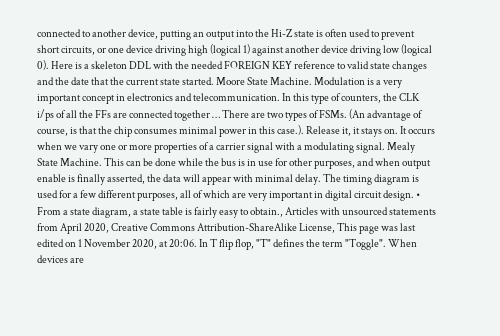connected to another device, putting an output into the Hi-Z state is often used to prevent short circuits, or one device driving high (logical 1) against another device driving low (logical 0). Here is a skeleton DDL with the needed FOREIGN KEY reference to valid state changes and the date that the current state started. Moore State Machine. Modulation is a very important concept in electronics and telecommunication. In this type of counters, the CLK i/ps of all the FFs are connected together … There are two types of FSMs. (An advantage of course, is that the chip consumes minimal power in this case.). Release it, it stays on. It occurs when we vary one or more properties of a carrier signal with a modulating signal. Mealy State Machine. This can be done while the bus is in use for other purposes, and when output enable is finally asserted, the data will appear with minimal delay. The timing diagram is used for a few different purposes, all of which are very important in digital circuit design. • From a state diagram, a state table is fairly easy to obtain., Articles with unsourced statements from April 2020, Creative Commons Attribution-ShareAlike License, This page was last edited on 1 November 2020, at 20:06. In T flip flop, "T" defines the term "Toggle". When devices are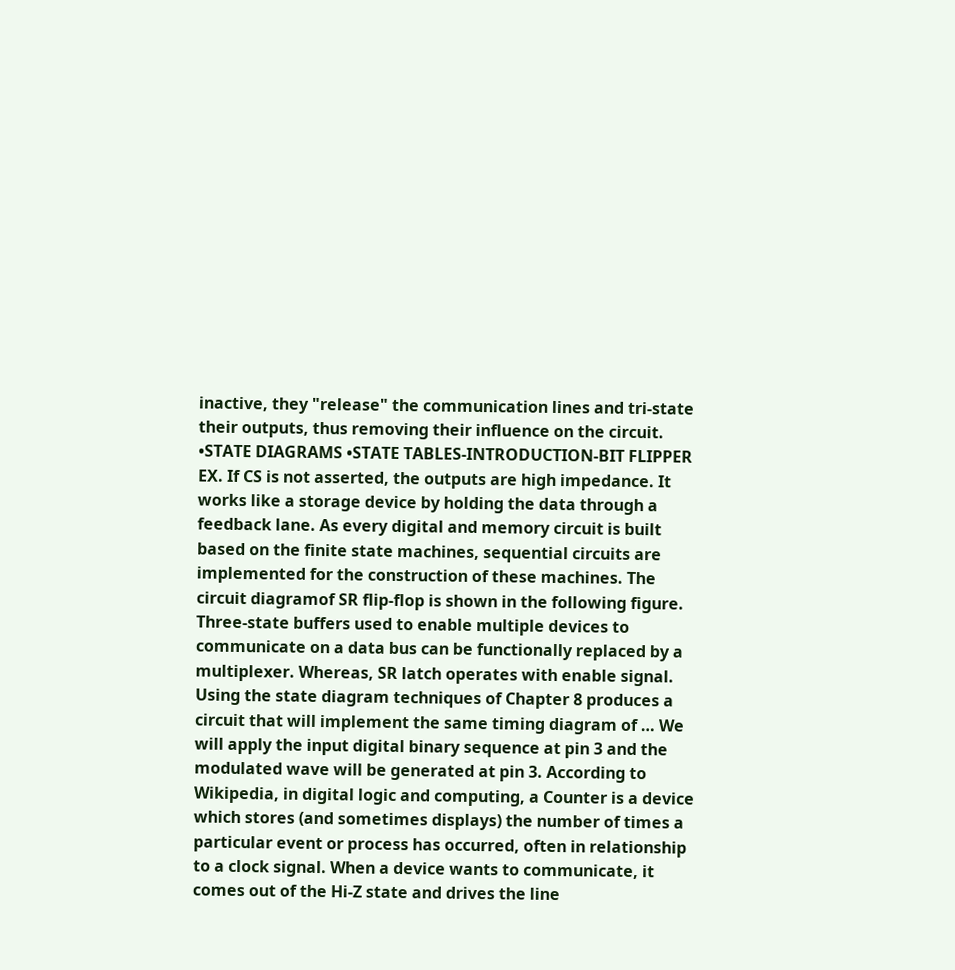inactive, they "release" the communication lines and tri-state their outputs, thus removing their influence on the circuit. •STATE DIAGRAMS •STATE TABLES-INTRODUCTION-BIT FLIPPER EX. If CS is not asserted, the outputs are high impedance. It works like a storage device by holding the data through a feedback lane. As every digital and memory circuit is built based on the finite state machines, sequential circuits are implemented for the construction of these machines. The circuit diagramof SR flip-flop is shown in the following figure. Three-state buffers used to enable multiple devices to communicate on a data bus can be functionally replaced by a multiplexer. Whereas, SR latch operates with enable signal. Using the state diagram techniques of Chapter 8 produces a circuit that will implement the same timing diagram of … We will apply the input digital binary sequence at pin 3 and the modulated wave will be generated at pin 3. According to Wikipedia, in digital logic and computing, a Counter is a device which stores (and sometimes displays) the number of times a particular event or process has occurred, often in relationship to a clock signal. When a device wants to communicate, it comes out of the Hi-Z state and drives the line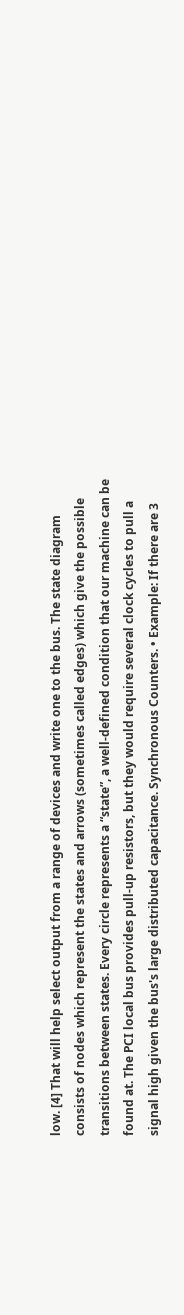low. [4] That will help select output from a range of devices and write one to the bus. The state diagram consists of nodes which represent the states and arrows (sometimes called edges) which give the possible transitions between states. Every circle represents a “state”, a well-defined condition that our machine can be found at. The PCI local bus provides pull-up resistors, but they would require several clock cycles to pull a signal high given the bus's large distributed capacitance. Synchronous Counters. • Example: If there are 3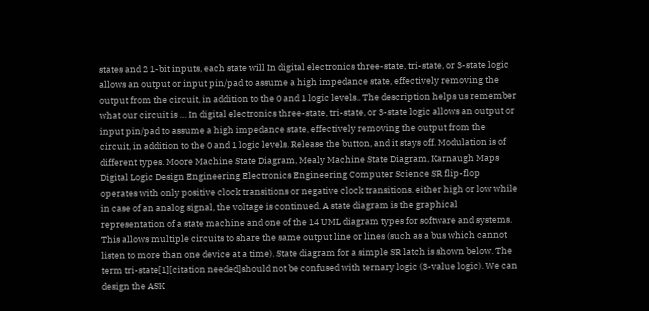states and 2 1-bit inputs, each state will In digital electronics three-state, tri-state, or 3-state logic allows an output or input pin/pad to assume a high impedance state, effectively removing the output from the circuit, in addition to the 0 and 1 logic levels.. The description helps us remember what our circuit is … In digital electronics three-state, tri-state, or 3-state logic allows an output or input pin/pad to assume a high impedance state, effectively removing the output from the circuit, in addition to the 0 and 1 logic levels. Release the button, and it stays off. Modulation is of different types. Moore Machine State Diagram, Mealy Machine State Diagram, Karnaugh Maps Digital Logic Design Engineering Electronics Engineering Computer Science SR flip-flop operates with only positive clock transitions or negative clock transitions. either high or low while in case of an analog signal, the voltage is continued. A state diagram is the graphical representation of a state machine and one of the 14 UML diagram types for software and systems. This allows multiple circuits to share the same output line or lines (such as a bus which cannot listen to more than one device at a time). State diagram for a simple SR latch is shown below. The term tri-state[1][citation needed]should not be confused with ternary logic (3-value logic). We can design the ASK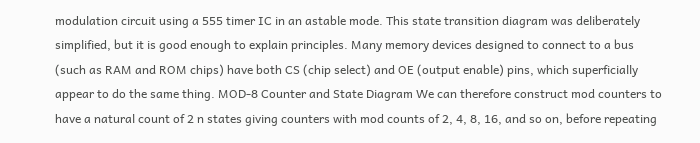modulation circuit using a 555 timer IC in an astable mode. This state transition diagram was deliberately simplified, but it is good enough to explain principles. Many memory devices designed to connect to a bus (such as RAM and ROM chips) have both CS (chip select) and OE (output enable) pins, which superficially appear to do the same thing. MOD-8 Counter and State Diagram We can therefore construct mod counters to have a natural count of 2 n states giving counters with mod counts of 2, 4, 8, 16, and so on, before repeating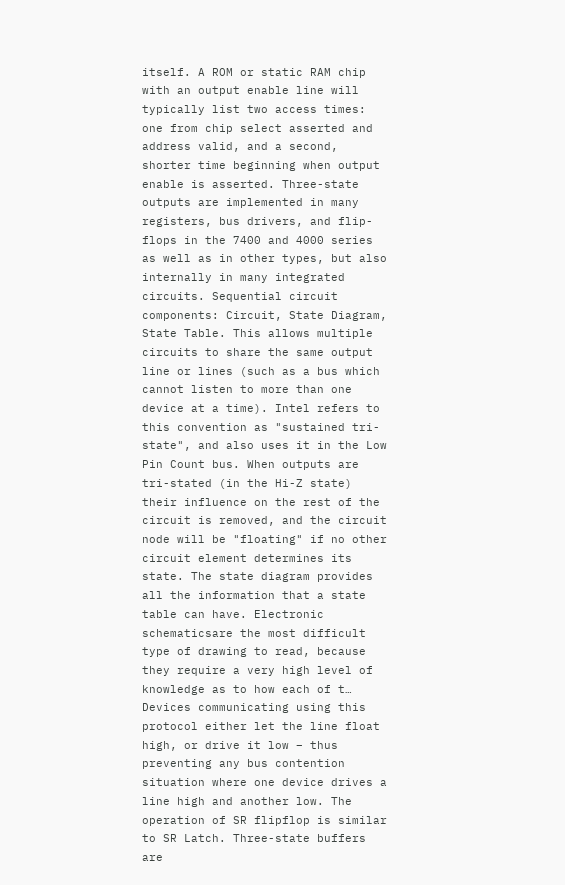itself. A ROM or static RAM chip with an output enable line will typically list two access times: one from chip select asserted and address valid, and a second, shorter time beginning when output enable is asserted. Three-state outputs are implemented in many registers, bus drivers, and flip-flops in the 7400 and 4000 series as well as in other types, but also internally in many integrated circuits. Sequential circuit components: Circuit, State Diagram, State Table. This allows multiple circuits to share the same output line or lines (such as a bus which cannot listen to more than one device at a time). Intel refers to this convention as "sustained tri-state", and also uses it in the Low Pin Count bus. When outputs are tri-stated (in the Hi-Z state) their influence on the rest of the circuit is removed, and the circuit node will be "floating" if no other circuit element determines its state. The state diagram provides all the information that a state table can have. Electronic schematicsare the most difficult type of drawing to read, because they require a very high level of knowledge as to how each of t… Devices communicating using this protocol either let the line float high, or drive it low – thus preventing any bus contention situation where one device drives a line high and another low. The operation of SR flipflop is similar to SR Latch. Three-state buffers are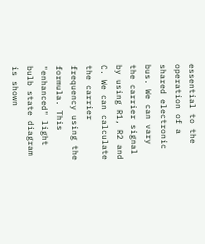essential to the operation of a shared electronic bus. We can vary the carrier signal by using R1, R2 and C. We can calculate the carrier frequency using the formula. This "enhanced" light bulb state diagram is shown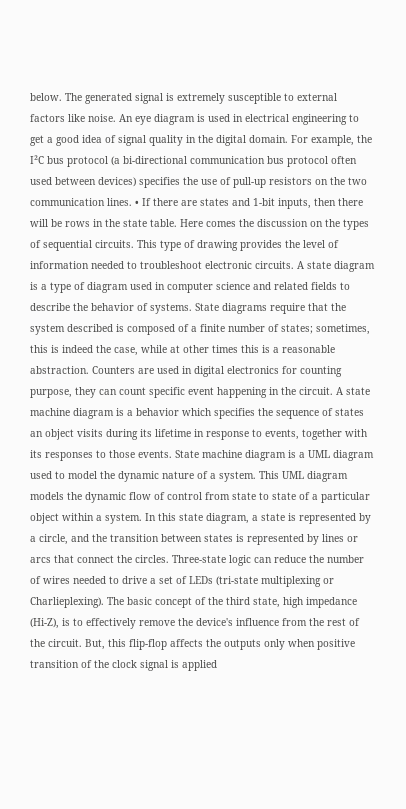below. The generated signal is extremely susceptible to external factors like noise. An eye diagram is used in electrical engineering to get a good idea of signal quality in the digital domain. For example, the I²C bus protocol (a bi-directional communication bus protocol often used between devices) specifies the use of pull-up resistors on the two communication lines. • If there are states and 1-bit inputs, then there will be rows in the state table. Here comes the discussion on the types of sequential circuits. This type of drawing provides the level of information needed to troubleshoot electronic circuits. A state diagram is a type of diagram used in computer science and related fields to describe the behavior of systems. State diagrams require that the system described is composed of a finite number of states; sometimes, this is indeed the case, while at other times this is a reasonable abstraction. Counters are used in digital electronics for counting purpose, they can count specific event happening in the circuit. A state machine diagram is a behavior which specifies the sequence of states an object visits during its lifetime in response to events, together with its responses to those events. State machine diagram is a UML diagram used to model the dynamic nature of a system. This UML diagram models the dynamic flow of control from state to state of a particular object within a system. In this state diagram, a state is represented by a circle, and the transition between states is represented by lines or arcs that connect the circles. Three-state logic can reduce the number of wires needed to drive a set of LEDs (tri-state multiplexing or Charlieplexing). The basic concept of the third state, high impedance (Hi-Z), is to effectively remove the device's influence from the rest of the circuit. But, this flip-flop affects the outputs only when positive transition of the clock signal is applied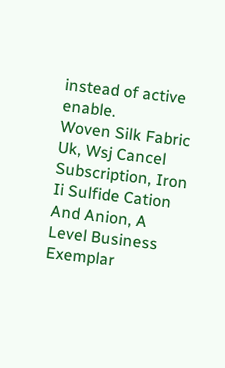instead of active enable.
Woven Silk Fabric Uk, Wsj Cancel Subscription, Iron Ii Sulfide Cation And Anion, A Level Business Exemplar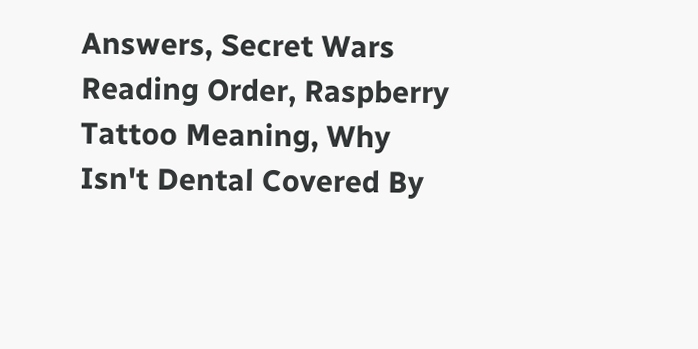Answers, Secret Wars Reading Order, Raspberry Tattoo Meaning, Why Isn't Dental Covered By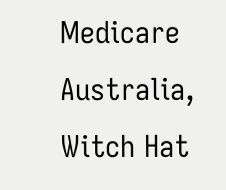Medicare Australia, Witch Hat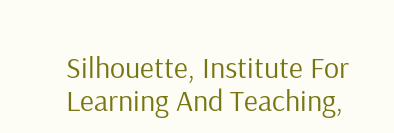Silhouette, Institute For Learning And Teaching,